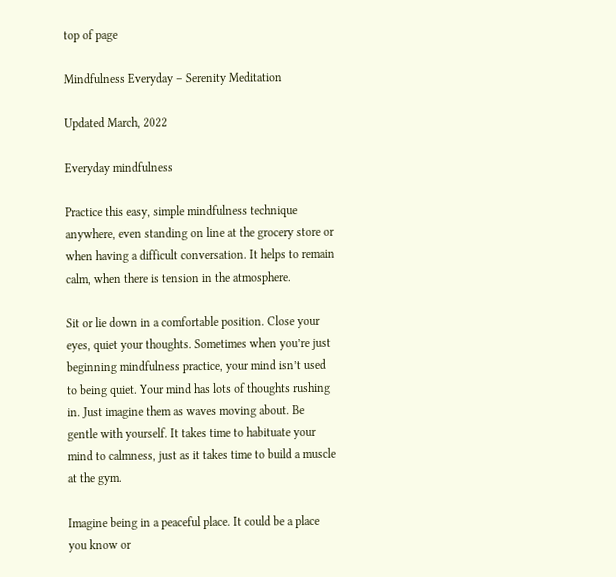top of page

Mindfulness Everyday – Serenity Meditation

Updated March, 2022

Everyday mindfulness

Practice this easy, simple mindfulness technique anywhere, even standing on line at the grocery store or when having a difficult conversation. It helps to remain calm, when there is tension in the atmosphere.

Sit or lie down in a comfortable position. Close your eyes, quiet your thoughts. Sometimes when you’re just beginning mindfulness practice, your mind isn’t used to being quiet. Your mind has lots of thoughts rushing in. Just imagine them as waves moving about. Be gentle with yourself. It takes time to habituate your mind to calmness, just as it takes time to build a muscle at the gym.

Imagine being in a peaceful place. It could be a place you know or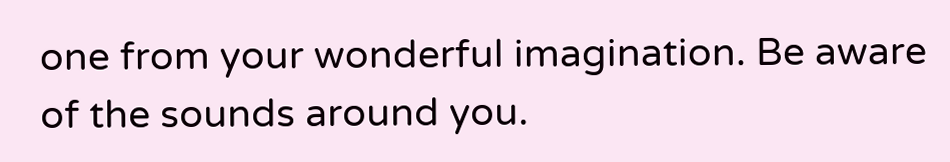one from your wonderful imagination. Be aware of the sounds around you.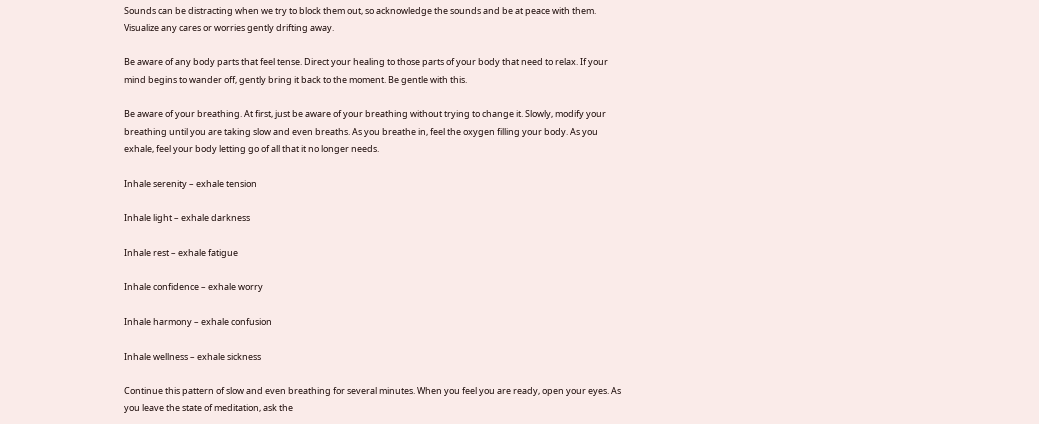Sounds can be distracting when we try to block them out, so acknowledge the sounds and be at peace with them. Visualize any cares or worries gently drifting away.

Be aware of any body parts that feel tense. Direct your healing to those parts of your body that need to relax. If your mind begins to wander off, gently bring it back to the moment. Be gentle with this.

Be aware of your breathing. At first, just be aware of your breathing without trying to change it. Slowly, modify your breathing until you are taking slow and even breaths. As you breathe in, feel the oxygen filling your body. As you exhale, feel your body letting go of all that it no longer needs.

Inhale serenity – exhale tension

Inhale light – exhale darkness

Inhale rest – exhale fatigue

Inhale confidence – exhale worry

Inhale harmony – exhale confusion

Inhale wellness – exhale sickness

Continue this pattern of slow and even breathing for several minutes. When you feel you are ready, open your eyes. As you leave the state of meditation, ask the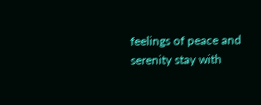feelings of peace and serenity stay with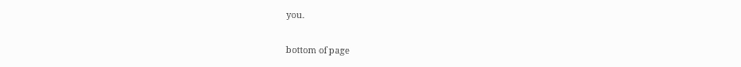you.


bottom of page